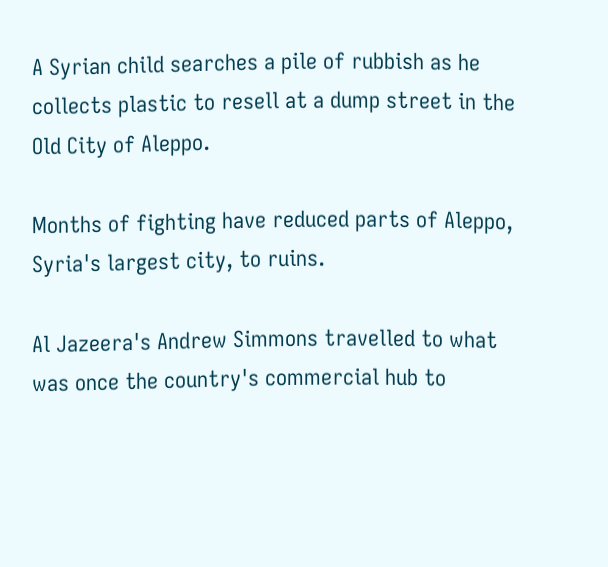A Syrian child searches a pile of rubbish as he collects plastic to resell at a dump street in the Old City of Aleppo.

Months of fighting have reduced parts of Aleppo, Syria's largest city, to ruins.

Al Jazeera's Andrew Simmons travelled to what was once the country's commercial hub to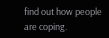find out how people are coping.